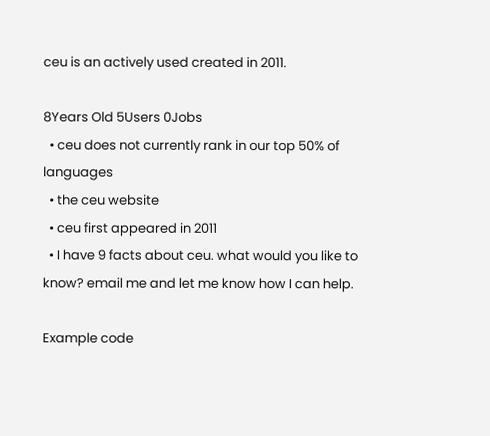ceu is an actively used created in 2011.

8Years Old 5Users 0Jobs
  • ceu does not currently rank in our top 50% of languages
  • the ceu website
  • ceu first appeared in 2011
  • I have 9 facts about ceu. what would you like to know? email me and let me know how I can help.

Example code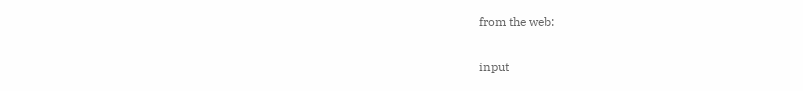from the web:

input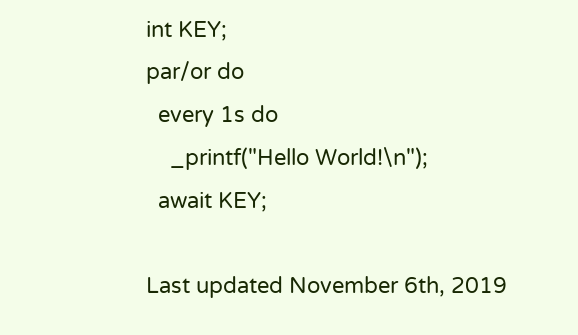int KEY;
par/or do
  every 1s do
    _printf("Hello World!\n");
  await KEY;

Last updated November 6th, 2019